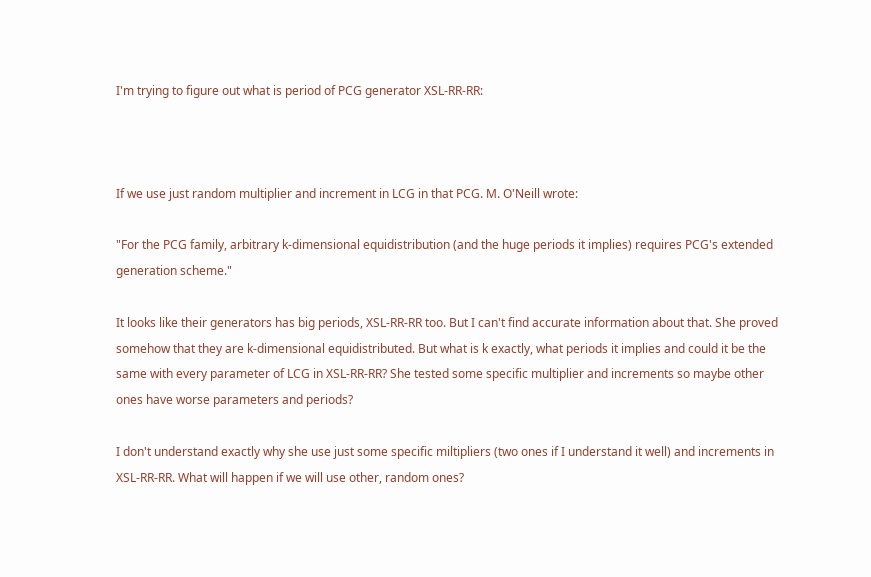I'm trying to figure out what is period of PCG generator XSL-RR-RR:



If we use just random multiplier and increment in LCG in that PCG. M. O'Neill wrote:

"For the PCG family, arbitrary k-dimensional equidistribution (and the huge periods it implies) requires PCG's extended generation scheme."

It looks like their generators has big periods, XSL-RR-RR too. But I can't find accurate information about that. She proved somehow that they are k-dimensional equidistributed. But what is k exactly, what periods it implies and could it be the same with every parameter of LCG in XSL-RR-RR? She tested some specific multiplier and increments so maybe other ones have worse parameters and periods?

I don't understand exactly why she use just some specific miltipliers (two ones if I understand it well) and increments in XSL-RR-RR. What will happen if we will use other, random ones?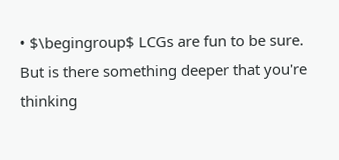• $\begingroup$ LCGs are fun to be sure. But is there something deeper that you're thinking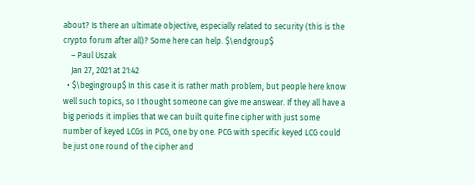about? Is there an ultimate objective, especially related to security (this is the crypto forum after all)? Some here can help. $\endgroup$
    – Paul Uszak
    Jan 27, 2021 at 21:42
  • $\begingroup$ In this case it is rather math problem, but people here know well such topics, so I thought someone can give me answear. If they all have a big periods it implies that we can built quite fine cipher with just some number of keyed LCGs in PCG, one by one. PCG with specific keyed LCG could be just one round of the cipher and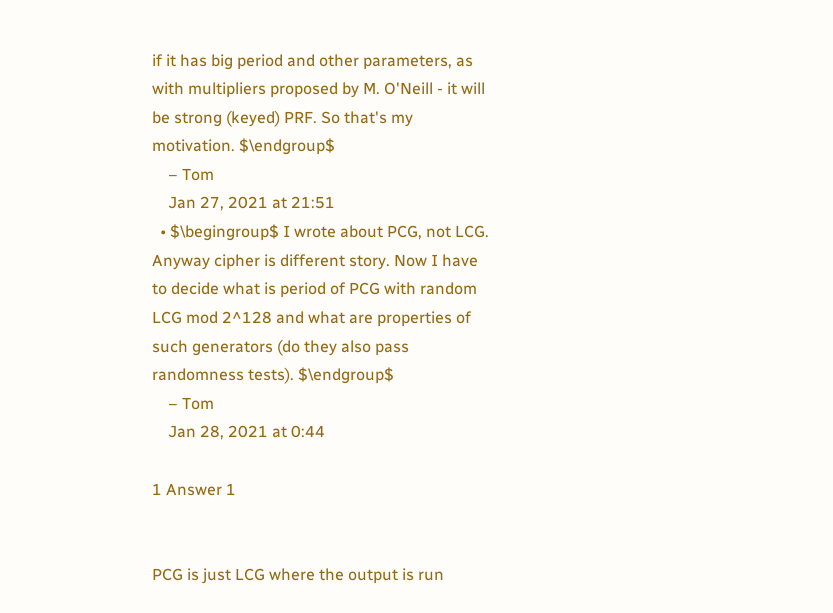if it has big period and other parameters, as with multipliers proposed by M. O'Neill - it will be strong (keyed) PRF. So that's my motivation. $\endgroup$
    – Tom
    Jan 27, 2021 at 21:51
  • $\begingroup$ I wrote about PCG, not LCG. Anyway cipher is different story. Now I have to decide what is period of PCG with random LCG mod 2^128 and what are properties of such generators (do they also pass randomness tests). $\endgroup$
    – Tom
    Jan 28, 2021 at 0:44

1 Answer 1


PCG is just LCG where the output is run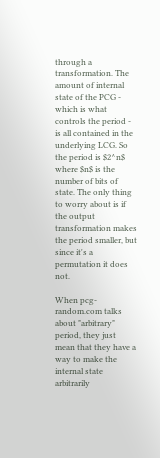through a transformation. The amount of internal state of the PCG - which is what controls the period - is all contained in the underlying LCG. So the period is $2^n$ where $n$ is the number of bits of state. The only thing to worry about is if the output transformation makes the period smaller, but since it's a permutation it does not.

When pcg-random.com talks about "arbitrary" period, they just mean that they have a way to make the internal state arbitrarily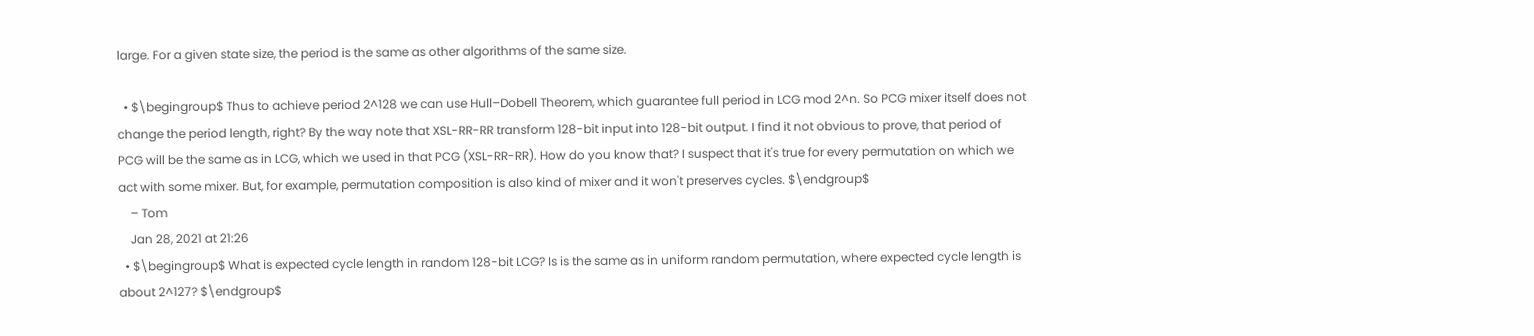large. For a given state size, the period is the same as other algorithms of the same size.

  • $\begingroup$ Thus to achieve period 2^128 we can use Hull–Dobell Theorem, which guarantee full period in LCG mod 2^n. So PCG mixer itself does not change the period length, right? By the way note that XSL-RR-RR transform 128-bit input into 128-bit output. I find it not obvious to prove, that period of PCG will be the same as in LCG, which we used in that PCG (XSL-RR-RR). How do you know that? I suspect that it's true for every permutation on which we act with some mixer. But, for example, permutation composition is also kind of mixer and it won't preserves cycles. $\endgroup$
    – Tom
    Jan 28, 2021 at 21:26
  • $\begingroup$ What is expected cycle length in random 128-bit LCG? Is is the same as in uniform random permutation, where expected cycle length is about 2^127? $\endgroup$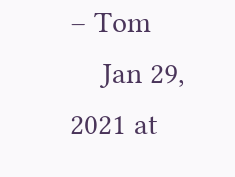– Tom
    Jan 29, 2021 at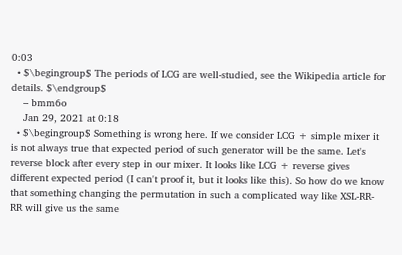0:03
  • $\begingroup$ The periods of LCG are well-studied, see the Wikipedia article for details. $\endgroup$
    – bmm6o
    Jan 29, 2021 at 0:18
  • $\begingroup$ Something is wrong here. If we consider LCG + simple mixer it is not always true that expected period of such generator will be the same. Let's reverse block after every step in our mixer. It looks like LCG + reverse gives different expected period (I can't proof it, but it looks like this). So how do we know that something changing the permutation in such a complicated way like XSL-RR-RR will give us the same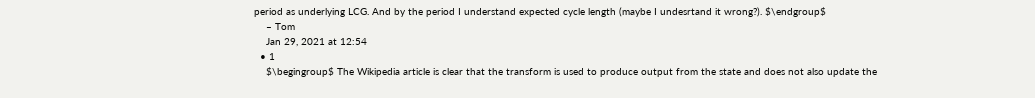period as underlying LCG. And by the period I understand expected cycle length (maybe I undesrtand it wrong?). $\endgroup$
    – Tom
    Jan 29, 2021 at 12:54
  • 1
    $\begingroup$ The Wikipedia article is clear that the transform is used to produce output from the state and does not also update the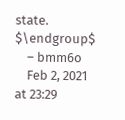state. $\endgroup$
    – bmm6o
    Feb 2, 2021 at 23:29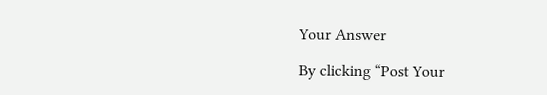Your Answer

By clicking “Post Your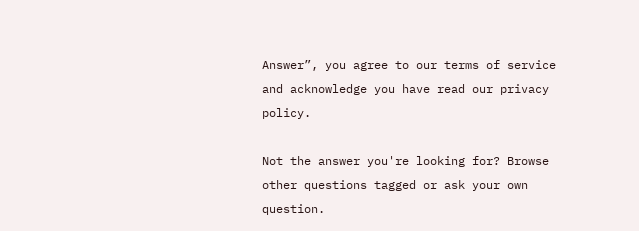Answer”, you agree to our terms of service and acknowledge you have read our privacy policy.

Not the answer you're looking for? Browse other questions tagged or ask your own question.